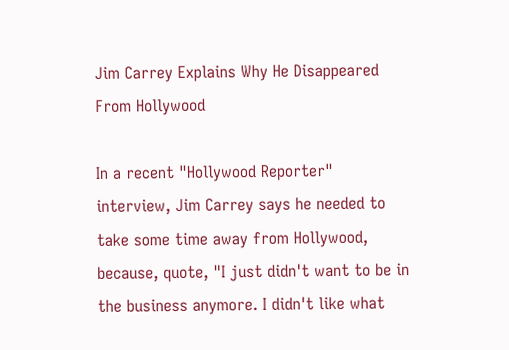Jim Carrey Explains Why He Disappeared From Hollywood

In a recent "Hollywood Reporter" interview, Jim Carrey says he needed to take some time away from Hollywood, because, quote, "I just didn't want to be in the business anymore. I didn't like what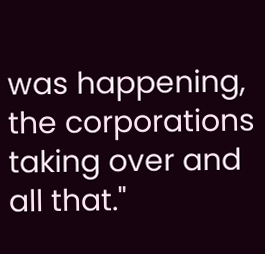was happening, the corporations taking over and all that."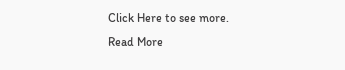Click Here to see more.
Read More